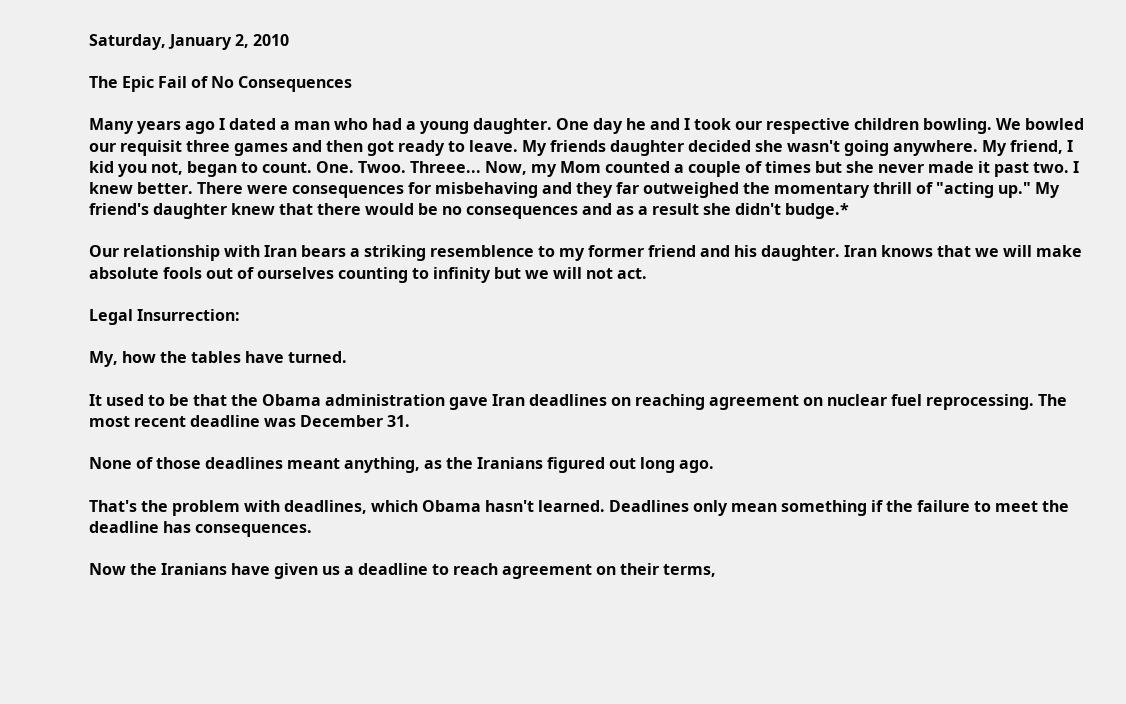Saturday, January 2, 2010

The Epic Fail of No Consequences

Many years ago I dated a man who had a young daughter. One day he and I took our respective children bowling. We bowled our requisit three games and then got ready to leave. My friends daughter decided she wasn't going anywhere. My friend, I kid you not, began to count. One. Twoo. Threee... Now, my Mom counted a couple of times but she never made it past two. I knew better. There were consequences for misbehaving and they far outweighed the momentary thrill of "acting up." My friend's daughter knew that there would be no consequences and as a result she didn't budge.*

Our relationship with Iran bears a striking resemblence to my former friend and his daughter. Iran knows that we will make absolute fools out of ourselves counting to infinity but we will not act.

Legal Insurrection:

My, how the tables have turned.

It used to be that the Obama administration gave Iran deadlines on reaching agreement on nuclear fuel reprocessing. The most recent deadline was December 31.

None of those deadlines meant anything, as the Iranians figured out long ago.

That's the problem with deadlines, which Obama hasn't learned. Deadlines only mean something if the failure to meet the deadline has consequences.

Now the Iranians have given us a deadline to reach agreement on their terms,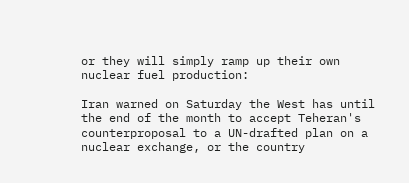or they will simply ramp up their own nuclear fuel production:

Iran warned on Saturday the West has until the end of the month to accept Teheran's counterproposal to a UN-drafted plan on a nuclear exchange, or the country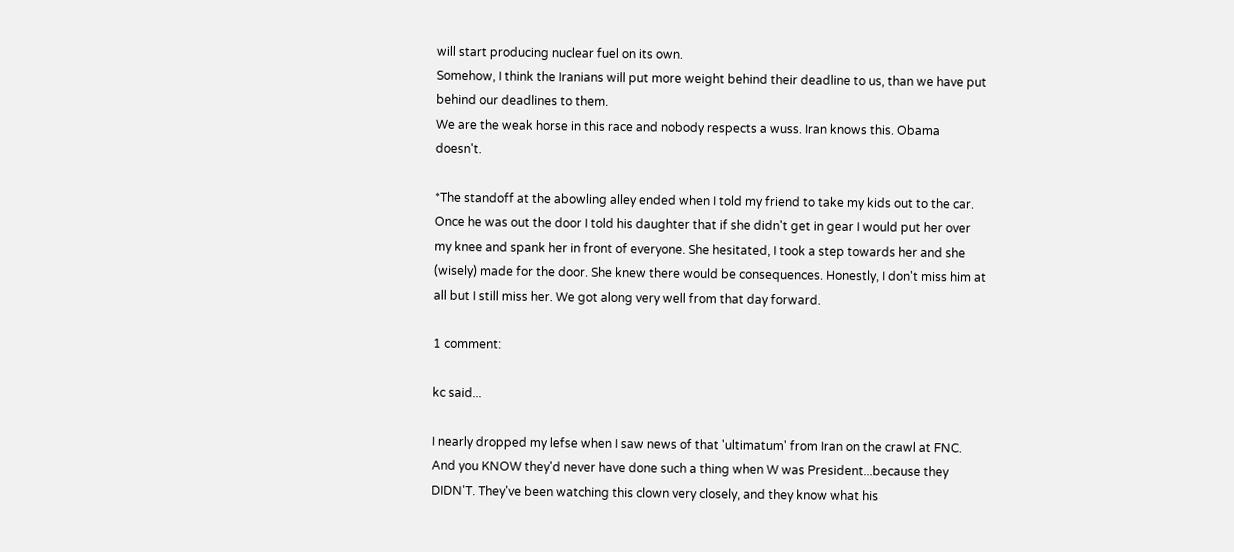will start producing nuclear fuel on its own.
Somehow, I think the Iranians will put more weight behind their deadline to us, than we have put behind our deadlines to them.
We are the weak horse in this race and nobody respects a wuss. Iran knows this. Obama doesn't.

*The standoff at the abowling alley ended when I told my friend to take my kids out to the car. Once he was out the door I told his daughter that if she didn't get in gear I would put her over my knee and spank her in front of everyone. She hesitated, I took a step towards her and she (wisely) made for the door. She knew there would be consequences. Honestly, I don't miss him at all but I still miss her. We got along very well from that day forward.

1 comment:

kc said...

I nearly dropped my lefse when I saw news of that 'ultimatum' from Iran on the crawl at FNC. And you KNOW they'd never have done such a thing when W was President...because they DIDN'T. They've been watching this clown very closely, and they know what his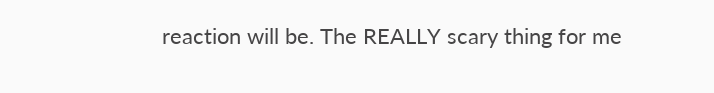reaction will be. The REALLY scary thing for me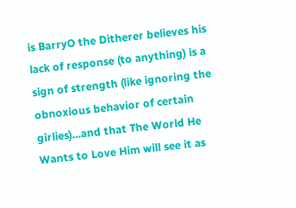is BarryO the Ditherer believes his lack of response (to anything) is a sign of strength (like ignoring the obnoxious behavior of certain girlies)...and that The World He Wants to Love Him will see it as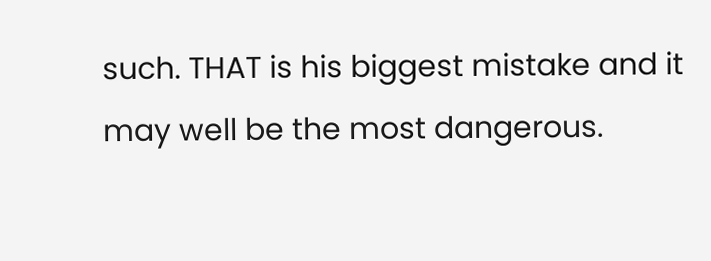such. THAT is his biggest mistake and it may well be the most dangerous.